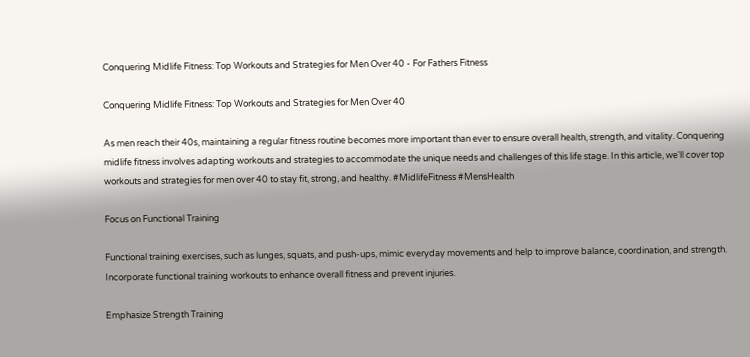Conquering Midlife Fitness: Top Workouts and Strategies for Men Over 40 - For Fathers Fitness

Conquering Midlife Fitness: Top Workouts and Strategies for Men Over 40

As men reach their 40s, maintaining a regular fitness routine becomes more important than ever to ensure overall health, strength, and vitality. Conquering midlife fitness involves adapting workouts and strategies to accommodate the unique needs and challenges of this life stage. In this article, we'll cover top workouts and strategies for men over 40 to stay fit, strong, and healthy. #MidlifeFitness #MensHealth

Focus on Functional Training

Functional training exercises, such as lunges, squats, and push-ups, mimic everyday movements and help to improve balance, coordination, and strength. Incorporate functional training workouts to enhance overall fitness and prevent injuries.

Emphasize Strength Training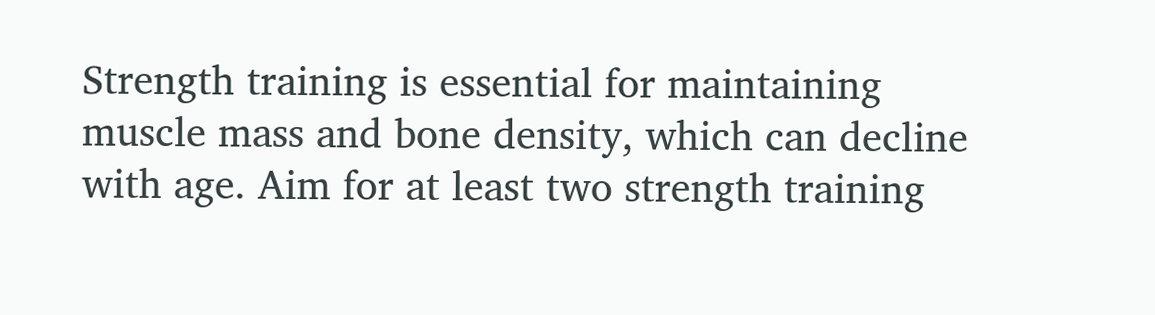Strength training is essential for maintaining muscle mass and bone density, which can decline with age. Aim for at least two strength training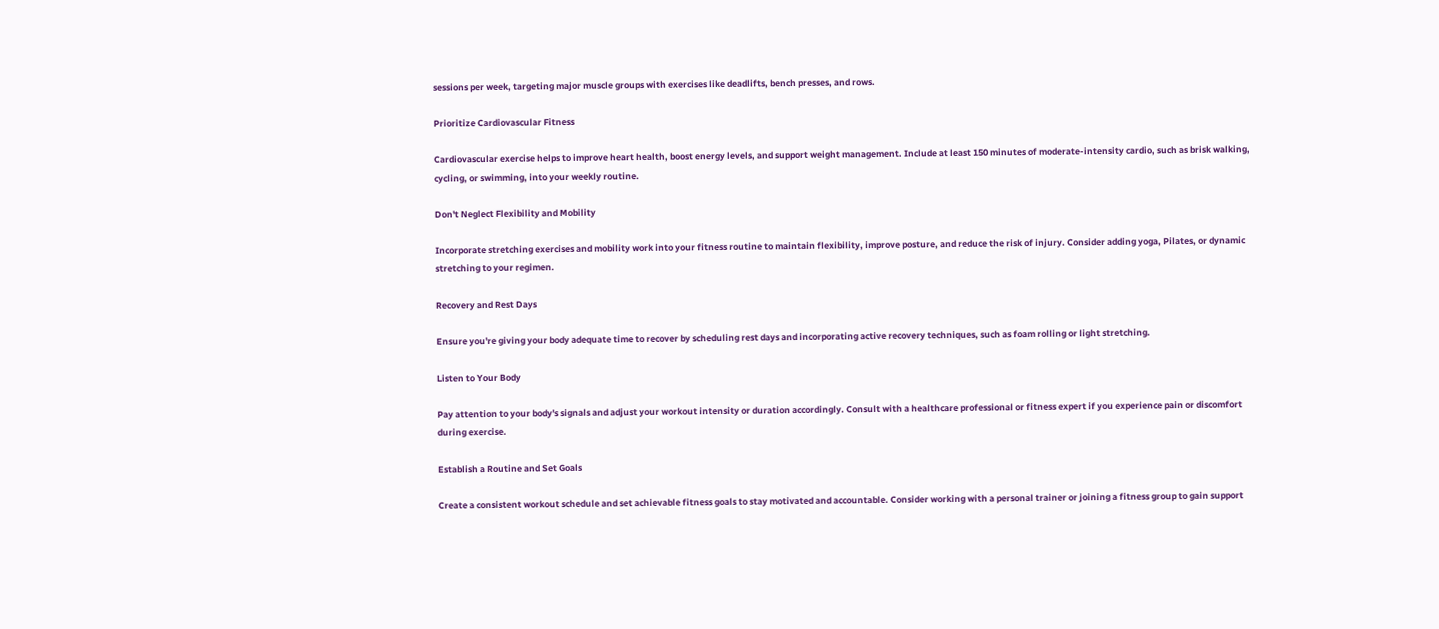sessions per week, targeting major muscle groups with exercises like deadlifts, bench presses, and rows.

Prioritize Cardiovascular Fitness

Cardiovascular exercise helps to improve heart health, boost energy levels, and support weight management. Include at least 150 minutes of moderate-intensity cardio, such as brisk walking, cycling, or swimming, into your weekly routine.

Don't Neglect Flexibility and Mobility

Incorporate stretching exercises and mobility work into your fitness routine to maintain flexibility, improve posture, and reduce the risk of injury. Consider adding yoga, Pilates, or dynamic stretching to your regimen.

Recovery and Rest Days

Ensure you're giving your body adequate time to recover by scheduling rest days and incorporating active recovery techniques, such as foam rolling or light stretching.

Listen to Your Body

Pay attention to your body's signals and adjust your workout intensity or duration accordingly. Consult with a healthcare professional or fitness expert if you experience pain or discomfort during exercise.

Establish a Routine and Set Goals

Create a consistent workout schedule and set achievable fitness goals to stay motivated and accountable. Consider working with a personal trainer or joining a fitness group to gain support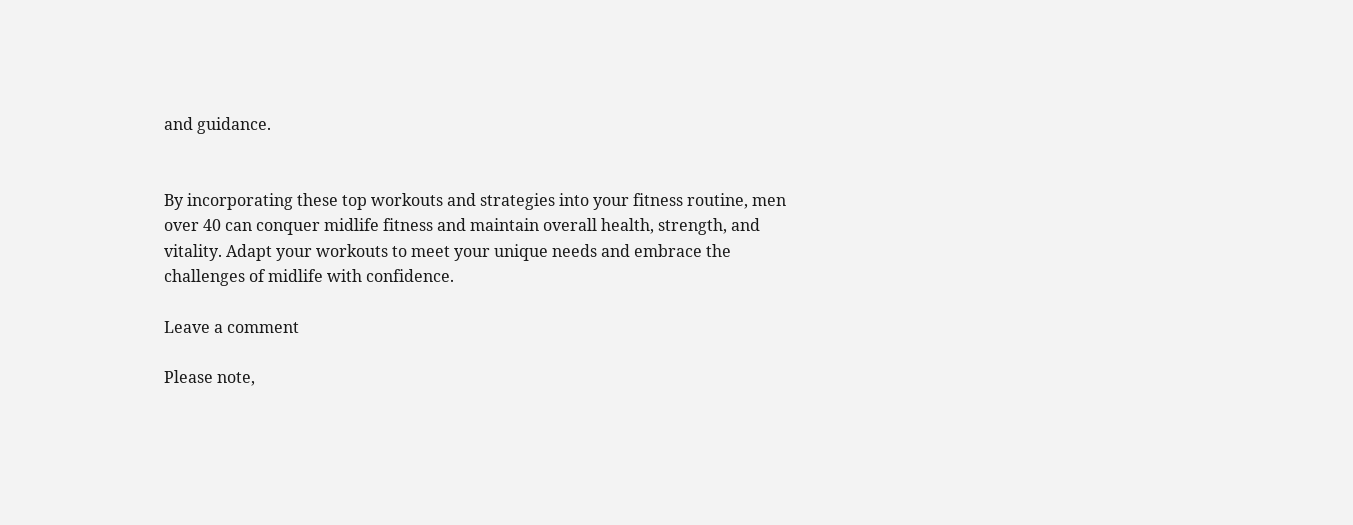and guidance.


By incorporating these top workouts and strategies into your fitness routine, men over 40 can conquer midlife fitness and maintain overall health, strength, and vitality. Adapt your workouts to meet your unique needs and embrace the challenges of midlife with confidence.

Leave a comment

Please note,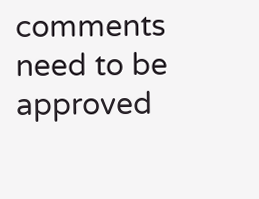comments need to be approved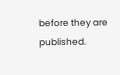before they are published.